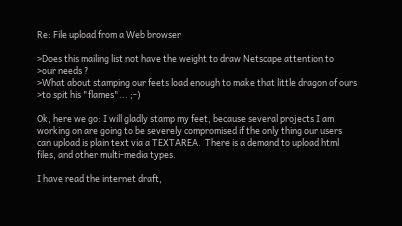Re: File upload from a Web browser

>Does this mailing list not have the weight to draw Netscape attention to
>our needs ?
>What about stamping our feets load enough to make that little dragon of ours
>to spit his "flames"... ;-)

Ok, here we go: I will gladly stamp my feet, because several projects I am
working on are going to be severely compromised if the only thing our users
can upload is plain text via a TEXTAREA.  There is a demand to upload html
files, and other multi-media types.

I have read the internet draft,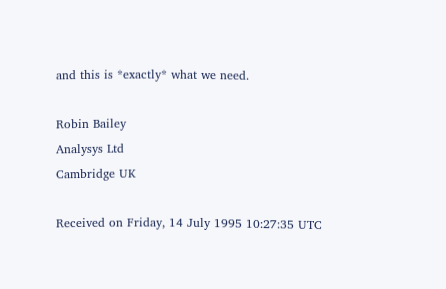and this is *exactly* what we need.

Robin Bailey
Analysys Ltd
Cambridge UK

Received on Friday, 14 July 1995 10:27:35 UTC